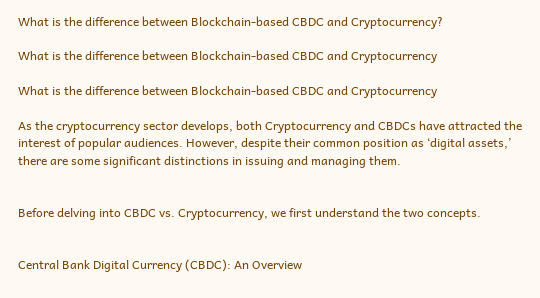What is the difference between Blockchain-based CBDC and Cryptocurrency?

What is the difference between Blockchain-based CBDC and Cryptocurrency

What is the difference between Blockchain-based CBDC and Cryptocurrency

As the cryptocurrency sector develops, both Cryptocurrency and CBDCs have attracted the interest of popular audiences. However, despite their common position as ‘digital assets,’ there are some significant distinctions in issuing and managing them.


Before delving into CBDC vs. Cryptocurrency, we first understand the two concepts.


Central Bank Digital Currency (CBDC): An Overview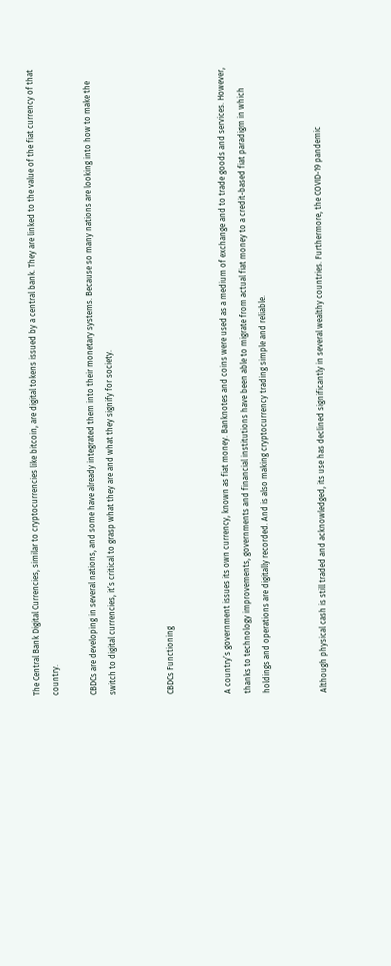The Central Bank Digital Currencies, similar to cryptocurrencies like bitcoin, are digital tokens issued by a central bank. They are linked to the value of the fiat currency of that country.

CBDCs are developing in several nations, and some have already integrated them into their monetary systems. Because so many nations are looking into how to make the switch to digital currencies, it’s critical to grasp what they are and what they signify for society.


CBDCs Functioning


A country’s government issues its own currency, known as fiat money. Banknotes and coins were used as a medium of exchange and to trade goods and services. However, thanks to technology improvements, governments and financial institutions have been able to migrate from actual fiat money to a credit-based fiat paradigm in which holdings and operations are digitally recorded. And is also making cryptocurrency trading simple and reliable.


Although physical cash is still traded and acknowledged, its use has declined significantly in several wealthy countries. Furthermore, the COVID-19 pandemic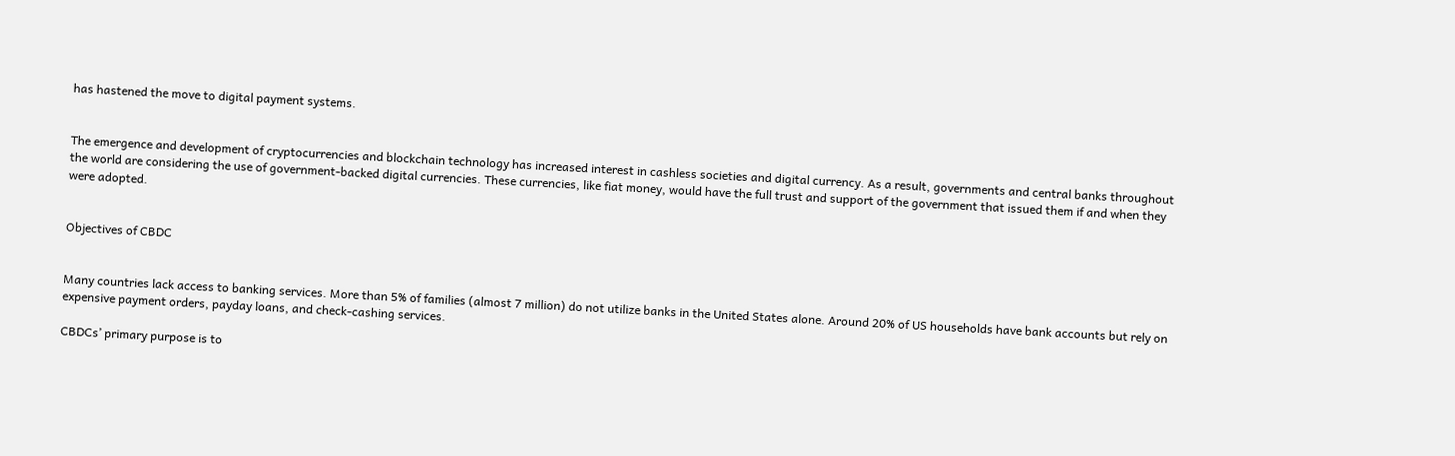has hastened the move to digital payment systems.


The emergence and development of cryptocurrencies and blockchain technology has increased interest in cashless societies and digital currency. As a result, governments and central banks throughout the world are considering the use of government-backed digital currencies. These currencies, like fiat money, would have the full trust and support of the government that issued them if and when they were adopted.


Objectives of CBDC


Many countries lack access to banking services. More than 5% of families (almost 7 million) do not utilize banks in the United States alone. Around 20% of US households have bank accounts but rely on expensive payment orders, payday loans, and check-cashing services.

CBDCs’ primary purpose is to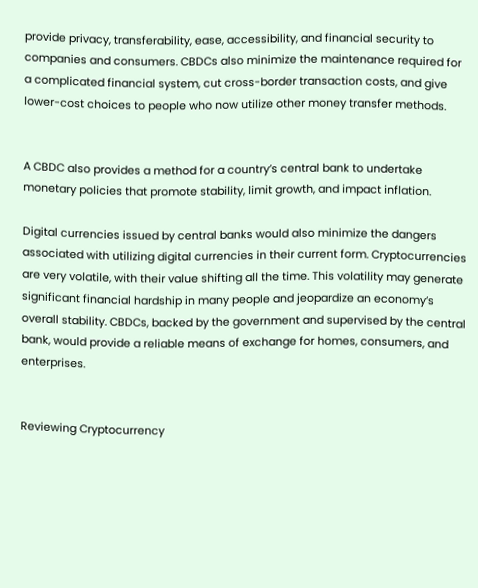provide privacy, transferability, ease, accessibility, and financial security to companies and consumers. CBDCs also minimize the maintenance required for a complicated financial system, cut cross-border transaction costs, and give lower-cost choices to people who now utilize other money transfer methods.


A CBDC also provides a method for a country’s central bank to undertake monetary policies that promote stability, limit growth, and impact inflation.

Digital currencies issued by central banks would also minimize the dangers associated with utilizing digital currencies in their current form. Cryptocurrencies are very volatile, with their value shifting all the time. This volatility may generate significant financial hardship in many people and jeopardize an economy’s overall stability. CBDCs, backed by the government and supervised by the central bank, would provide a reliable means of exchange for homes, consumers, and enterprises.


Reviewing Cryptocurrency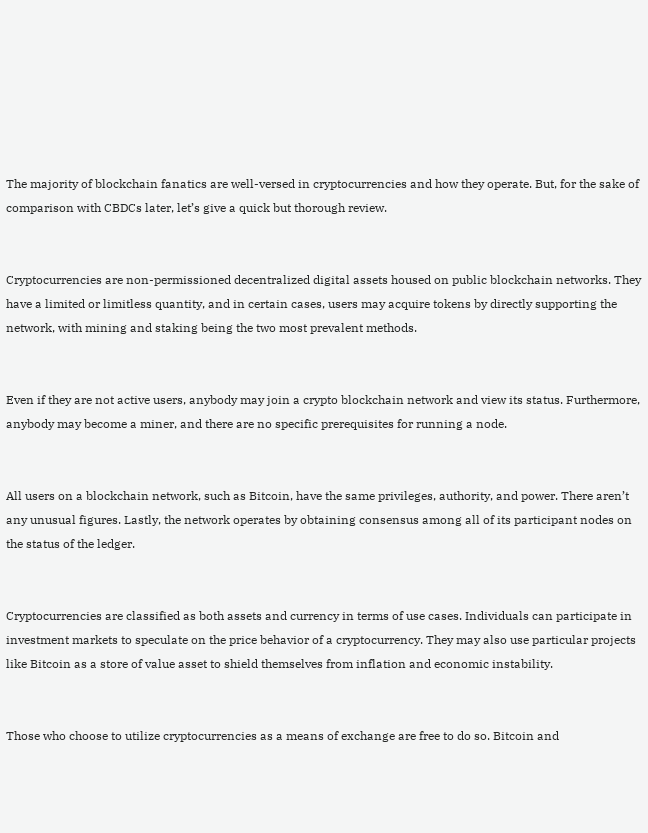The majority of blockchain fanatics are well-versed in cryptocurrencies and how they operate. But, for the sake of comparison with CBDCs later, let’s give a quick but thorough review.


Cryptocurrencies are non-permissioned decentralized digital assets housed on public blockchain networks. They have a limited or limitless quantity, and in certain cases, users may acquire tokens by directly supporting the network, with mining and staking being the two most prevalent methods.


Even if they are not active users, anybody may join a crypto blockchain network and view its status. Furthermore, anybody may become a miner, and there are no specific prerequisites for running a node.


All users on a blockchain network, such as Bitcoin, have the same privileges, authority, and power. There aren’t any unusual figures. Lastly, the network operates by obtaining consensus among all of its participant nodes on the status of the ledger.


Cryptocurrencies are classified as both assets and currency in terms of use cases. Individuals can participate in investment markets to speculate on the price behavior of a cryptocurrency. They may also use particular projects like Bitcoin as a store of value asset to shield themselves from inflation and economic instability.


Those who choose to utilize cryptocurrencies as a means of exchange are free to do so. Bitcoin and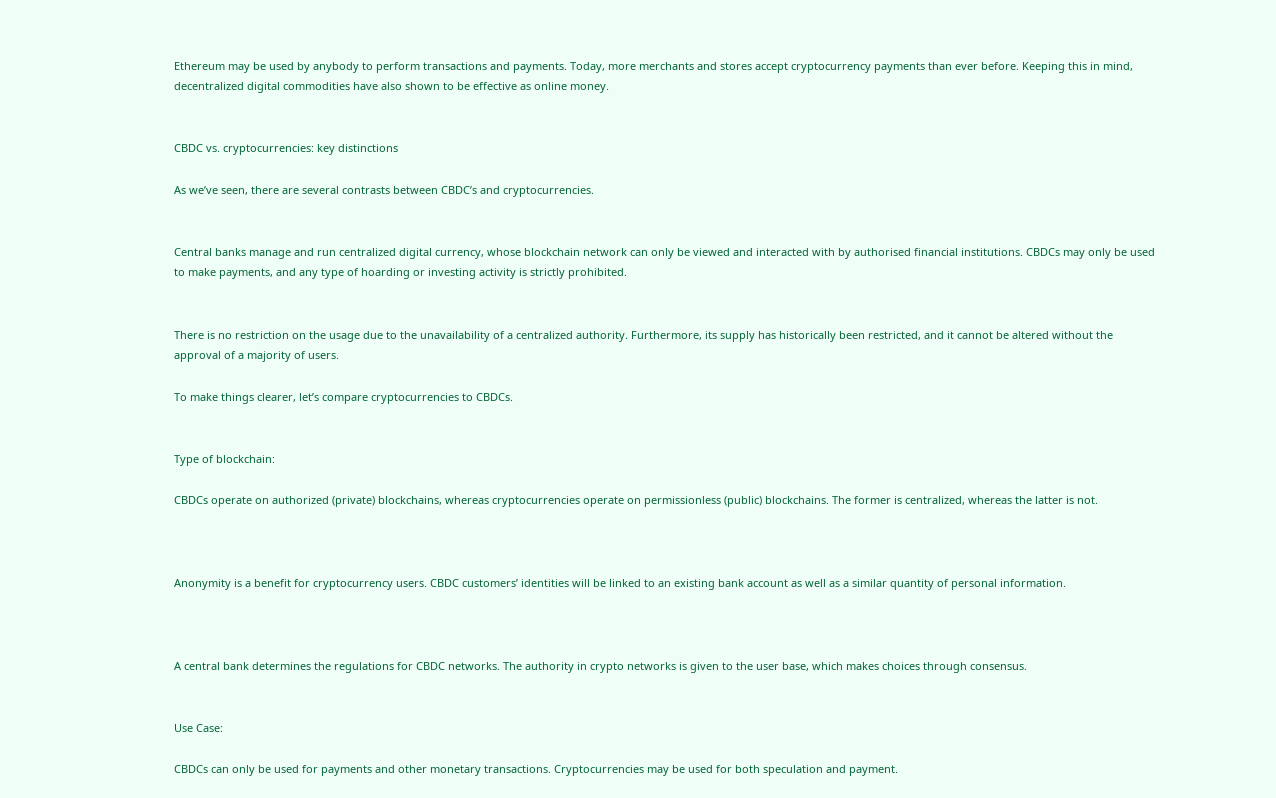Ethereum may be used by anybody to perform transactions and payments. Today, more merchants and stores accept cryptocurrency payments than ever before. Keeping this in mind, decentralized digital commodities have also shown to be effective as online money.


CBDC vs. cryptocurrencies: key distinctions

As we’ve seen, there are several contrasts between CBDC’s and cryptocurrencies.


Central banks manage and run centralized digital currency, whose blockchain network can only be viewed and interacted with by authorised financial institutions. CBDCs may only be used to make payments, and any type of hoarding or investing activity is strictly prohibited.


There is no restriction on the usage due to the unavailability of a centralized authority. Furthermore, its supply has historically been restricted, and it cannot be altered without the approval of a majority of users.

To make things clearer, let’s compare cryptocurrencies to CBDCs.


Type of blockchain:

CBDCs operate on authorized (private) blockchains, whereas cryptocurrencies operate on permissionless (public) blockchains. The former is centralized, whereas the latter is not.



Anonymity is a benefit for cryptocurrency users. CBDC customers’ identities will be linked to an existing bank account as well as a similar quantity of personal information.



A central bank determines the regulations for CBDC networks. The authority in crypto networks is given to the user base, which makes choices through consensus.


Use Case:

CBDCs can only be used for payments and other monetary transactions. Cryptocurrencies may be used for both speculation and payment.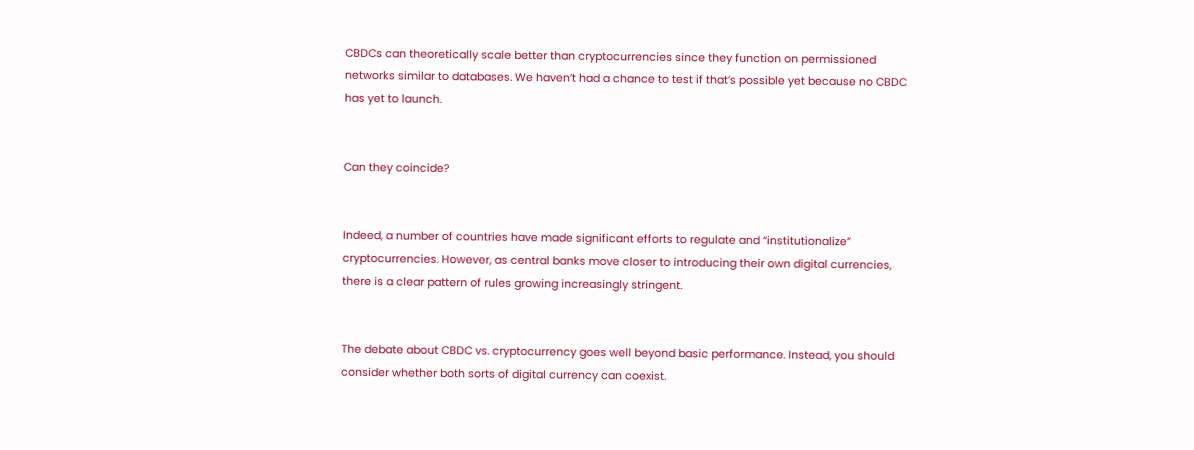CBDCs can theoretically scale better than cryptocurrencies since they function on permissioned networks similar to databases. We haven’t had a chance to test if that’s possible yet because no CBDC has yet to launch.


Can they coincide?


Indeed, a number of countries have made significant efforts to regulate and “institutionalize” cryptocurrencies. However, as central banks move closer to introducing their own digital currencies, there is a clear pattern of rules growing increasingly stringent.


The debate about CBDC vs. cryptocurrency goes well beyond basic performance. Instead, you should consider whether both sorts of digital currency can coexist.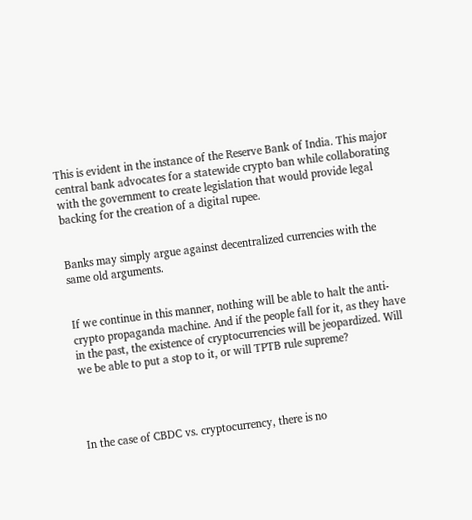This is evident in the instance of the Reserve Bank of India. This major central bank advocates for a statewide crypto ban while collaborating with the government to create legislation that would provide legal backing for the creation of a digital rupee.


Banks may simply argue against decentralized currencies with the same old arguments.


If we continue in this manner, nothing will be able to halt the anti-crypto propaganda machine. And if the people fall for it, as they have in the past, the existence of cryptocurrencies will be jeopardized. Will we be able to put a stop to it, or will TPTB rule supreme?




In the case of CBDC vs. cryptocurrency, there is no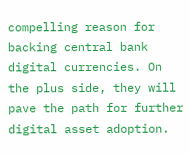compelling reason for backing central bank digital currencies. On the plus side, they will pave the path for further digital asset adoption.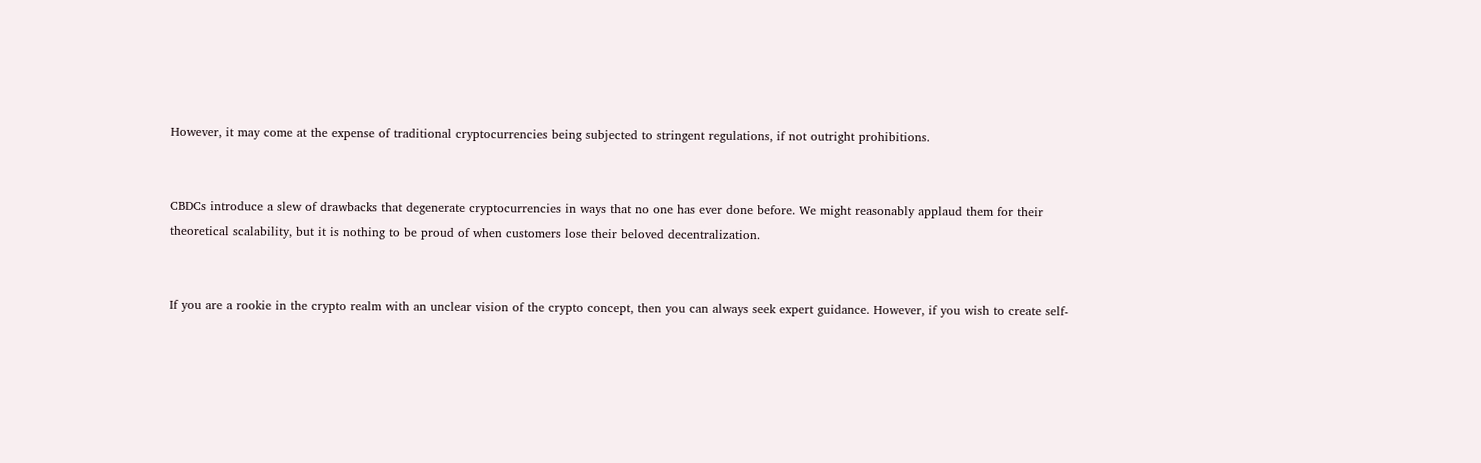However, it may come at the expense of traditional cryptocurrencies being subjected to stringent regulations, if not outright prohibitions.


CBDCs introduce a slew of drawbacks that degenerate cryptocurrencies in ways that no one has ever done before. We might reasonably applaud them for their theoretical scalability, but it is nothing to be proud of when customers lose their beloved decentralization.


If you are a rookie in the crypto realm with an unclear vision of the crypto concept, then you can always seek expert guidance. However, if you wish to create self-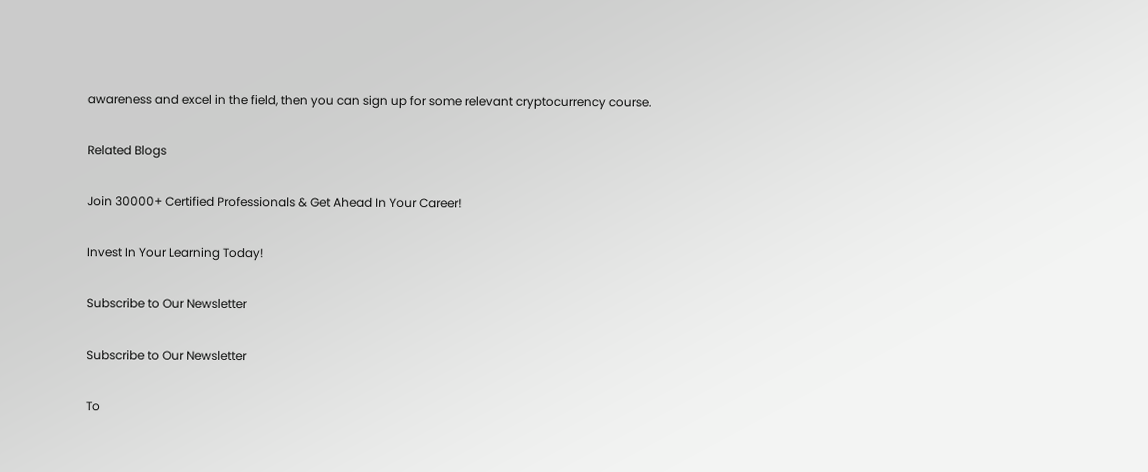awareness and excel in the field, then you can sign up for some relevant cryptocurrency course.

Related Blogs

Join 30000+ Certified Professionals & Get Ahead In Your Career!

Invest In Your Learning Today!

Subscribe to Our Newsletter

Subscribe to Our Newsletter

To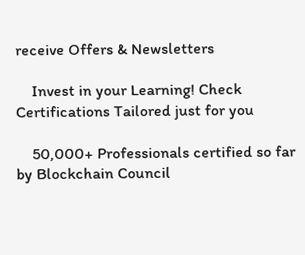receive Offers & Newsletters

    Invest in your Learning! Check Certifications Tailored just for you

    50,000+ Professionals certified so far by Blockchain Council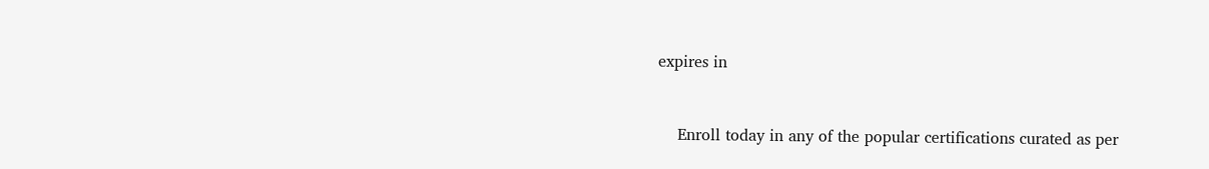expires in


    Enroll today in any of the popular certifications curated as per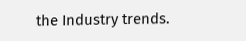the Industry trends.